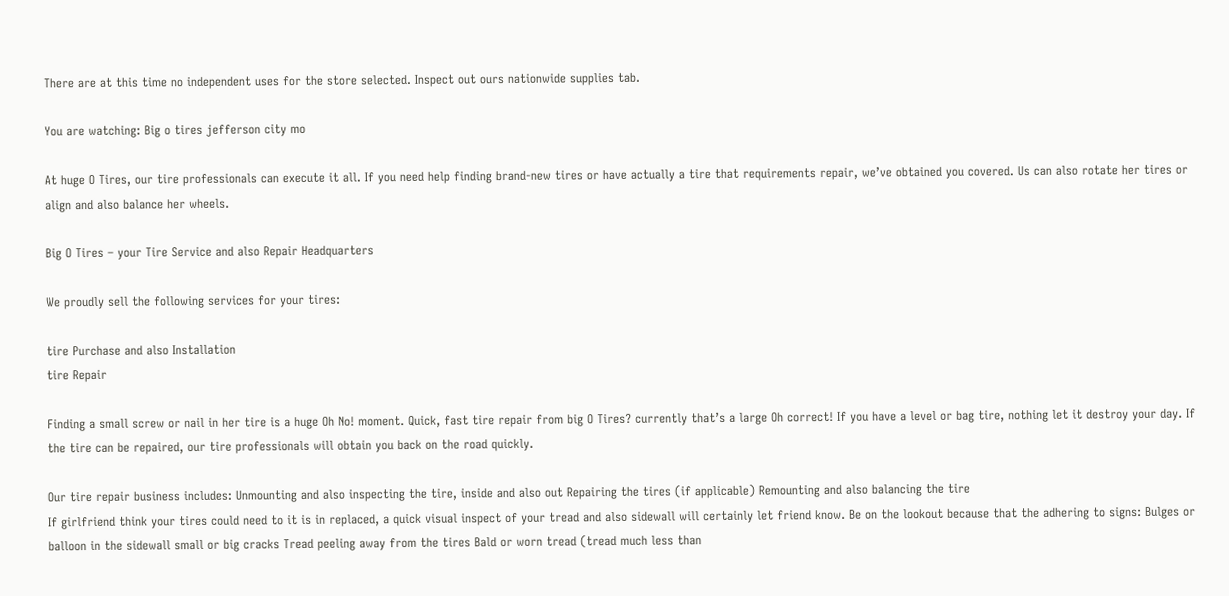There are at this time no independent uses for the store selected. Inspect out ours nationwide supplies tab.

You are watching: Big o tires jefferson city mo

At huge O Tires, our tire professionals can execute it all. If you need help finding brand-new tires or have actually a tire that requirements repair, we’ve obtained you covered. Us can also rotate her tires or align and also balance her wheels.

Big O Tires – your Tire Service and also Repair Headquarters

We proudly sell the following services for your tires:

tire Purchase and also Installation
tire Repair

Finding a small screw or nail in her tire is a huge Oh No! moment. Quick, fast tire repair from big O Tires? currently that’s a large Oh correct! If you have a level or bag tire, nothing let it destroy your day. If the tire can be repaired, our tire professionals will obtain you back on the road quickly.

Our tire repair business includes: Unmounting and also inspecting the tire, inside and also out Repairing the tires (if applicable) Remounting and also balancing the tire
If girlfriend think your tires could need to it is in replaced, a quick visual inspect of your tread and also sidewall will certainly let friend know. Be on the lookout because that the adhering to signs: Bulges or balloon in the sidewall small or big cracks Tread peeling away from the tires Bald or worn tread (tread much less than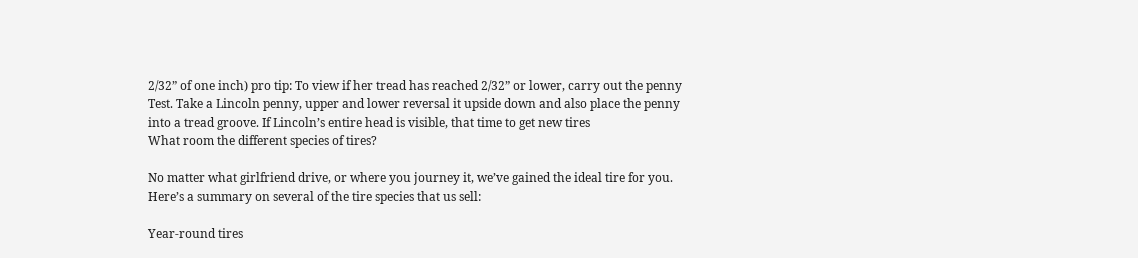2/32” of one inch) pro tip: To view if her tread has reached 2/32” or lower, carry out the penny Test. Take a Lincoln penny, upper and lower reversal it upside down and also place the penny into a tread groove. If Lincoln’s entire head is visible, that time to get new tires
What room the different species of tires?

No matter what girlfriend drive, or where you journey it, we’ve gained the ideal tire for you. Here’s a summary on several of the tire species that us sell:

Year-round tires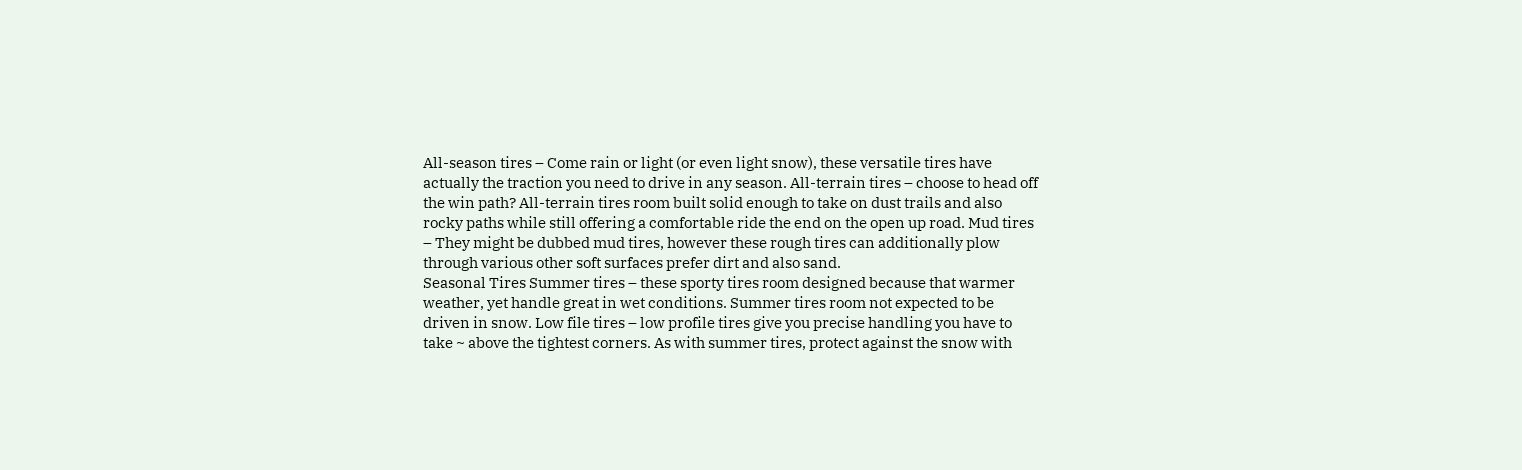All-season tires – Come rain or light (or even light snow), these versatile tires have actually the traction you need to drive in any season. All-terrain tires – choose to head off the win path? All-terrain tires room built solid enough to take on dust trails and also rocky paths while still offering a comfortable ride the end on the open up road. Mud tires – They might be dubbed mud tires, however these rough tires can additionally plow through various other soft surfaces prefer dirt and also sand.
Seasonal Tires Summer tires – these sporty tires room designed because that warmer weather, yet handle great in wet conditions. Summer tires room not expected to be driven in snow. Low file tires – low profile tires give you precise handling you have to take ~ above the tightest corners. As with summer tires, protect against the snow with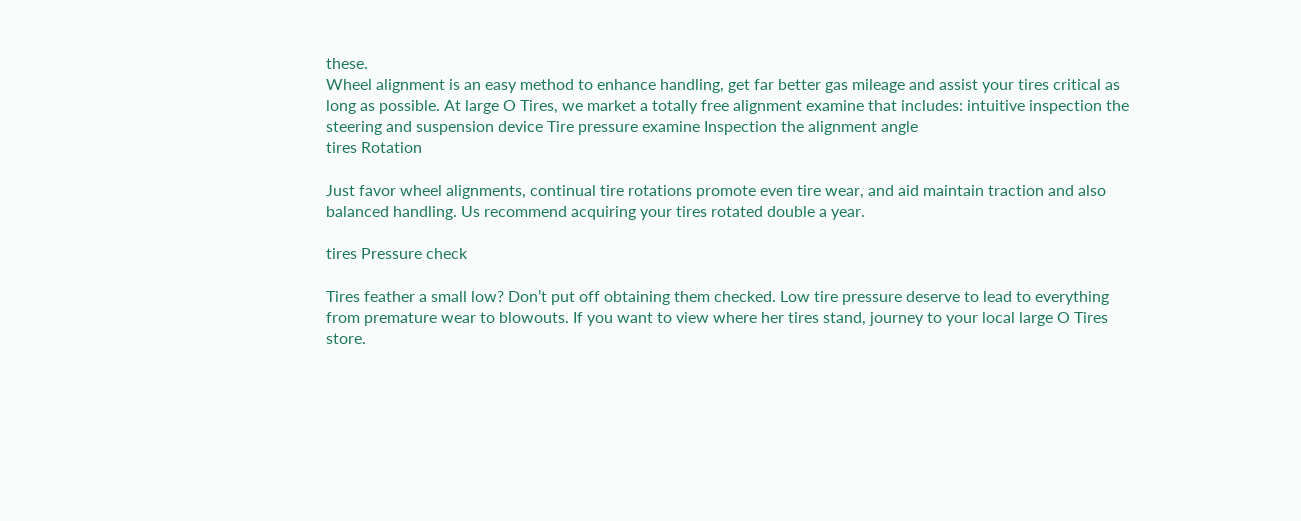these.
Wheel alignment is an easy method to enhance handling, get far better gas mileage and assist your tires critical as long as possible. At large O Tires, we market a totally free alignment examine that includes: intuitive inspection the steering and suspension device Tire pressure examine Inspection the alignment angle
tires Rotation

Just favor wheel alignments, continual tire rotations promote even tire wear, and aid maintain traction and also balanced handling. Us recommend acquiring your tires rotated double a year.

tires Pressure check

Tires feather a small low? Don’t put off obtaining them checked. Low tire pressure deserve to lead to everything from premature wear to blowouts. If you want to view where her tires stand, journey to your local large O Tires store.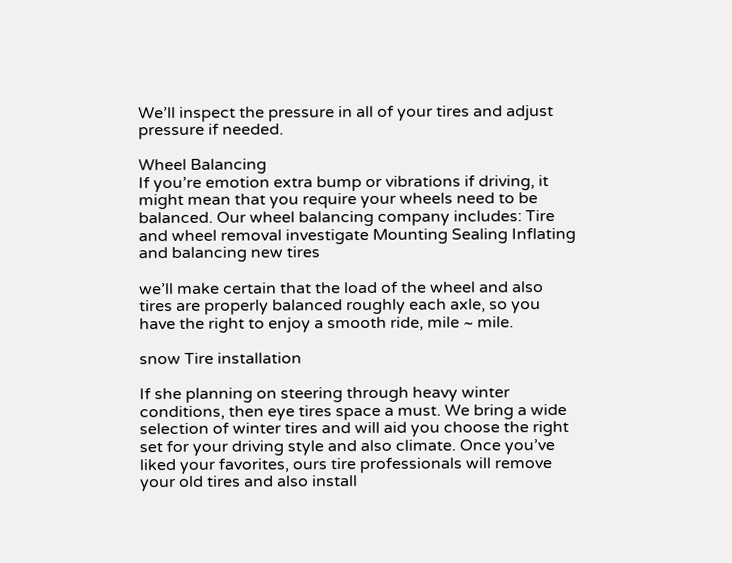We’ll inspect the pressure in all of your tires and adjust pressure if needed.

Wheel Balancing
If you’re emotion extra bump or vibrations if driving, it might mean that you require your wheels need to be balanced. Our wheel balancing company includes: Tire and wheel removal investigate Mounting Sealing Inflating and balancing new tires

we’ll make certain that the load of the wheel and also tires are properly balanced roughly each axle, so you have the right to enjoy a smooth ride, mile ~ mile.

snow Tire installation

If she planning on steering through heavy winter conditions, then eye tires space a must. We bring a wide selection of winter tires and will aid you choose the right set for your driving style and also climate. Once you’ve liked your favorites, ours tire professionals will remove your old tires and also install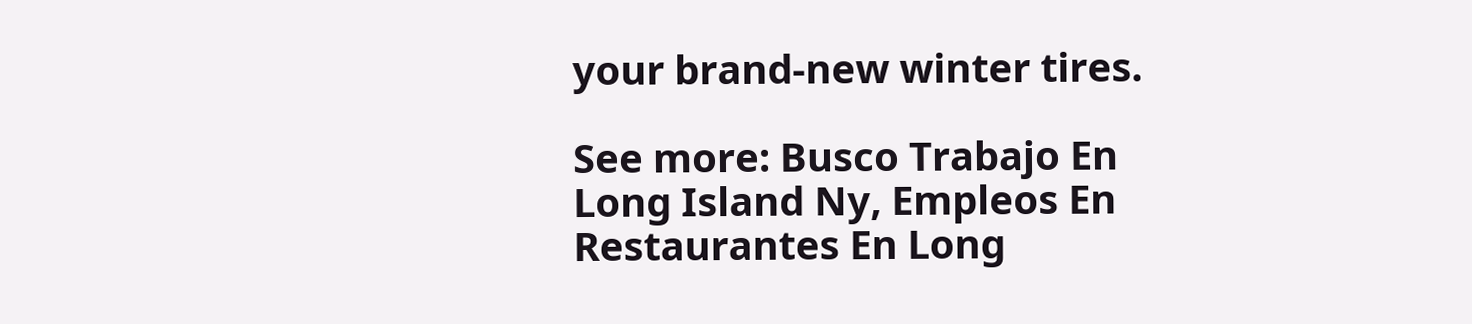your brand-new winter tires.

See more: Busco Trabajo En Long Island Ny, Empleos En Restaurantes En Long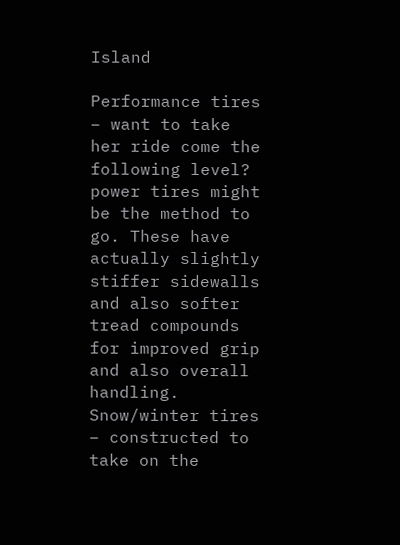Island

Performance tires – want to take her ride come the following level? power tires might be the method to go. These have actually slightly stiffer sidewalls and also softer tread compounds for improved grip and also overall handling. Snow/winter tires – constructed to take on the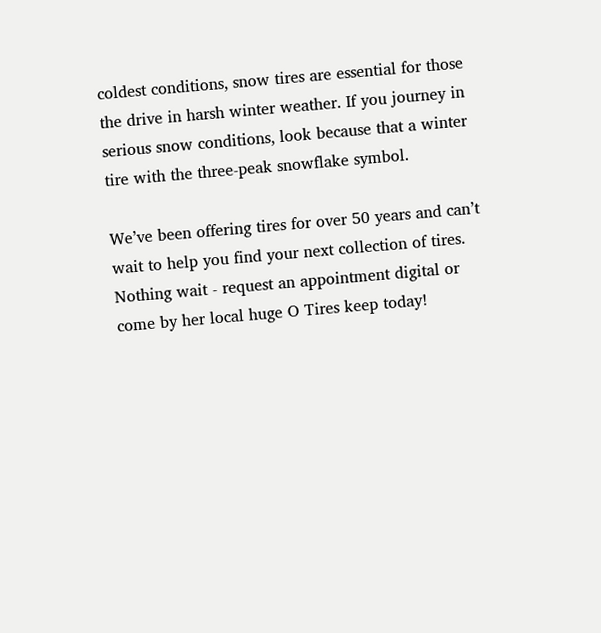coldest conditions, snow tires are essential for those the drive in harsh winter weather. If you journey in serious snow conditions, look because that a winter tire with the three-peak snowflake symbol.

We’ve been offering tires for over 50 years and can’t wait to help you find your next collection of tires. Nothing wait - request an appointment digital or come by her local huge O Tires keep today!